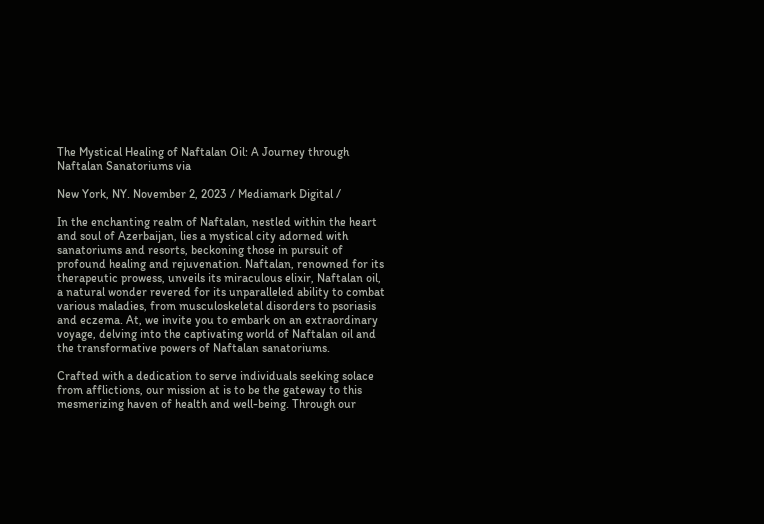The Mystical Healing of Naftalan Oil: A Journey through Naftalan Sanatoriums via

New York, NY. November 2, 2023 / Mediamark Digital /

In the enchanting realm of Naftalan, nestled within the heart and soul of Azerbaijan, lies a mystical city adorned with sanatoriums and resorts, beckoning those in pursuit of profound healing and rejuvenation. Naftalan, renowned for its therapeutic prowess, unveils its miraculous elixir, Naftalan oil, a natural wonder revered for its unparalleled ability to combat various maladies, from musculoskeletal disorders to psoriasis and eczema. At, we invite you to embark on an extraordinary voyage, delving into the captivating world of Naftalan oil and the transformative powers of Naftalan sanatoriums.

Crafted with a dedication to serve individuals seeking solace from afflictions, our mission at is to be the gateway to this mesmerizing haven of health and well-being. Through our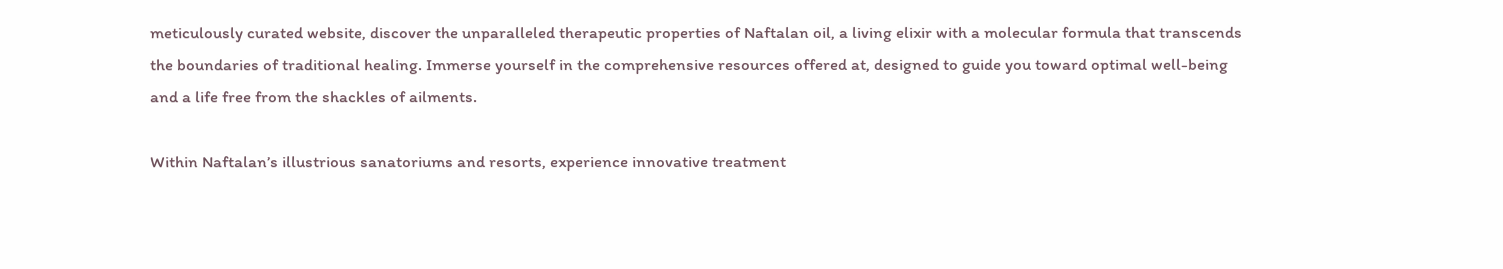meticulously curated website, discover the unparalleled therapeutic properties of Naftalan oil, a living elixir with a molecular formula that transcends the boundaries of traditional healing. Immerse yourself in the comprehensive resources offered at, designed to guide you toward optimal well-being and a life free from the shackles of ailments.

Within Naftalan’s illustrious sanatoriums and resorts, experience innovative treatment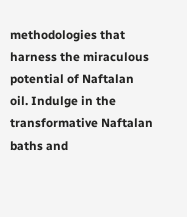methodologies that harness the miraculous potential of Naftalan oil. Indulge in the transformative Naftalan baths and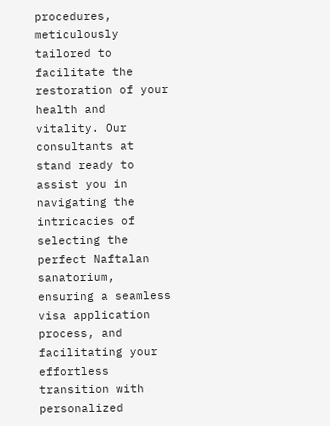procedures, meticulously tailored to facilitate the restoration of your health and vitality. Our consultants at stand ready to assist you in navigating the intricacies of selecting the perfect Naftalan sanatorium, ensuring a seamless visa application process, and facilitating your effortless transition with personalized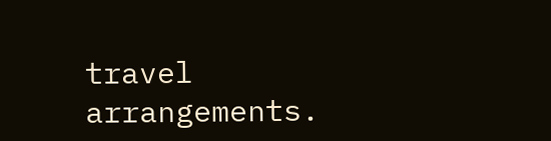travel arrangements.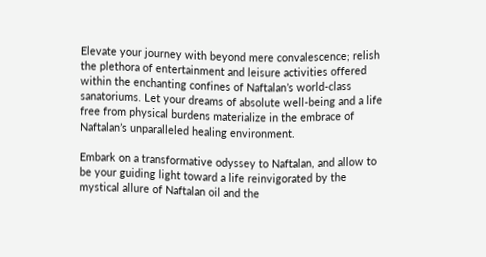Elevate your journey with beyond mere convalescence; relish the plethora of entertainment and leisure activities offered within the enchanting confines of Naftalan’s world-class sanatoriums. Let your dreams of absolute well-being and a life free from physical burdens materialize in the embrace of Naftalan’s unparalleled healing environment.

Embark on a transformative odyssey to Naftalan, and allow to be your guiding light toward a life reinvigorated by the mystical allure of Naftalan oil and the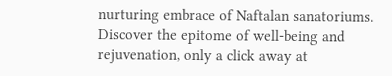nurturing embrace of Naftalan sanatoriums. Discover the epitome of well-being and rejuvenation, only a click away at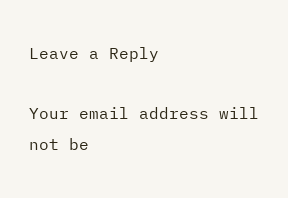Leave a Reply

Your email address will not be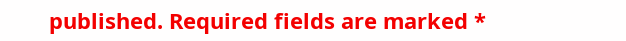published. Required fields are marked *